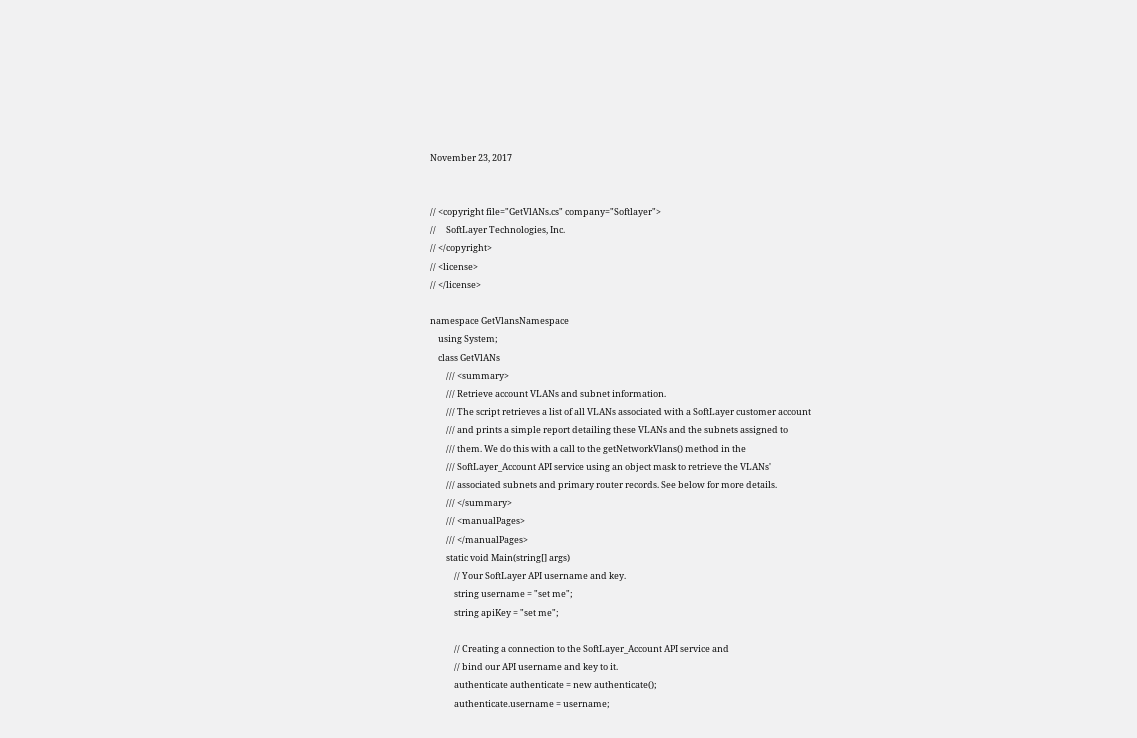November 23, 2017


// <copyright file="GetVlANs.cs" company="Softlayer">
//     SoftLayer Technologies, Inc.
// </copyright>
// <license>
// </license>

namespace GetVlansNamespace
    using System;
    class GetVlANs
        /// <summary>
        /// Retrieve account VLANs and subnet information.
        /// The script retrieves a list of all VLANs associated with a SoftLayer customer account
        /// and prints a simple report detailing these VLANs and the subnets assigned to
        /// them. We do this with a call to the getNetworkVlans() method in the
        /// SoftLayer_Account API service using an object mask to retrieve the VLANs'
        /// associated subnets and primary router records. See below for more details.
        /// </summary>
        /// <manualPages>
        /// </manualPages>
        static void Main(string[] args)
            // Your SoftLayer API username and key.
            string username = "set me";
            string apiKey = "set me";

            // Creating a connection to the SoftLayer_Account API service and
            // bind our API username and key to it.
            authenticate authenticate = new authenticate();
            authenticate.username = username;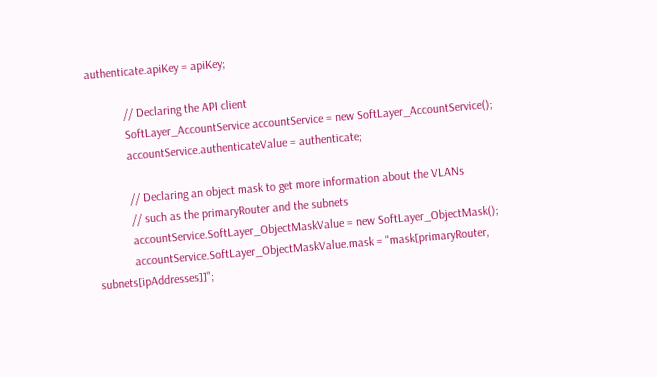authenticate.apiKey = apiKey;

            // Declaring the API client
            SoftLayer_AccountService accountService = new SoftLayer_AccountService();
            accountService.authenticateValue = authenticate;

            // Declaring an object mask to get more information about the VLANs
            // such as the primaryRouter and the subnets
            accountService.SoftLayer_ObjectMaskValue = new SoftLayer_ObjectMask();
            accountService.SoftLayer_ObjectMaskValue.mask = "mask[primaryRouter, subnets[ipAddresses]]";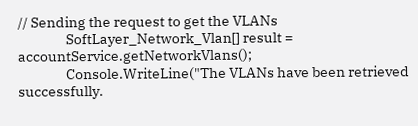// Sending the request to get the VLANs
                SoftLayer_Network_Vlan[] result = accountService.getNetworkVlans();
                Console.WriteLine("The VLANs have been retrieved successfully.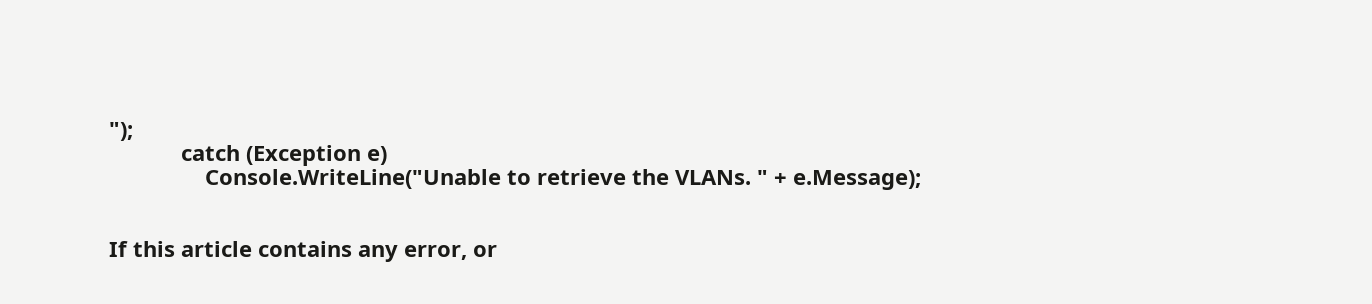");
            catch (Exception e)
                Console.WriteLine("Unable to retrieve the VLANs. " + e.Message);


If this article contains any error, or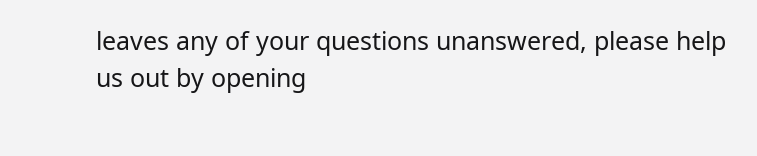leaves any of your questions unanswered, please help us out by opening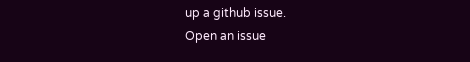up a github issue.
Open an issue